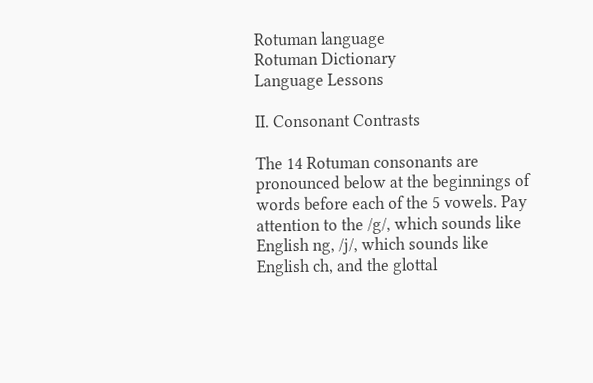Rotuman language
Rotuman Dictionary
Language Lessons

II. Consonant Contrasts

The 14 Rotuman consonants are pronounced below at the beginnings of words before each of the 5 vowels. Pay attention to the /g/, which sounds like English ng, /j/, which sounds like English ch, and the glottal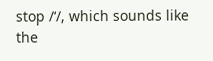stop /‘/, which sounds like the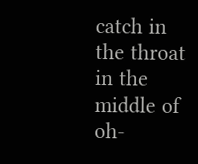catch in the throat in the middle of oh-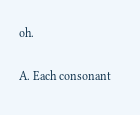oh.

A. Each consonant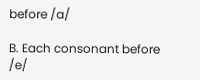before /a/

B. Each consonant before /e/